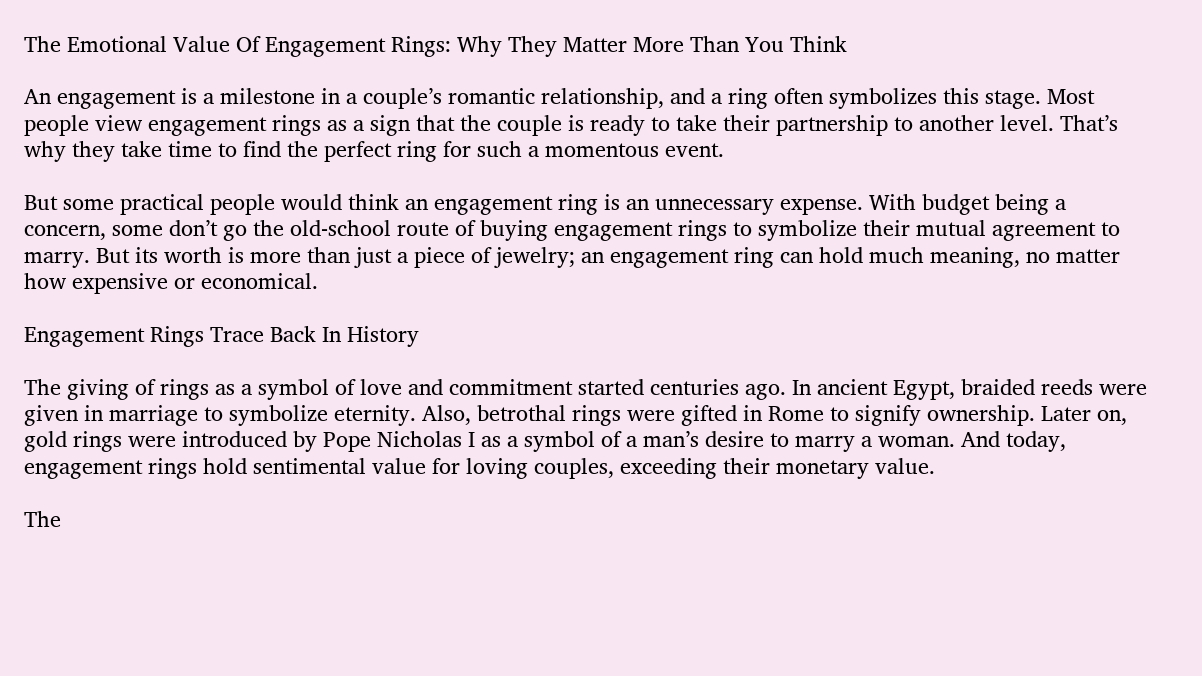The Emotional Value Of Engagement Rings: Why They Matter More Than You Think

An engagement is a milestone in a couple’s romantic relationship, and a ring often symbolizes this stage. Most people view engagement rings as a sign that the couple is ready to take their partnership to another level. That’s why they take time to find the perfect ring for such a momentous event.

But some practical people would think an engagement ring is an unnecessary expense. With budget being a concern, some don’t go the old-school route of buying engagement rings to symbolize their mutual agreement to marry. But its worth is more than just a piece of jewelry; an engagement ring can hold much meaning, no matter how expensive or economical.

Engagement Rings Trace Back In History

The giving of rings as a symbol of love and commitment started centuries ago. In ancient Egypt, braided reeds were given in marriage to symbolize eternity. Also, betrothal rings were gifted in Rome to signify ownership. Later on, gold rings were introduced by Pope Nicholas I as a symbol of a man’s desire to marry a woman. And today, engagement rings hold sentimental value for loving couples, exceeding their monetary value.

The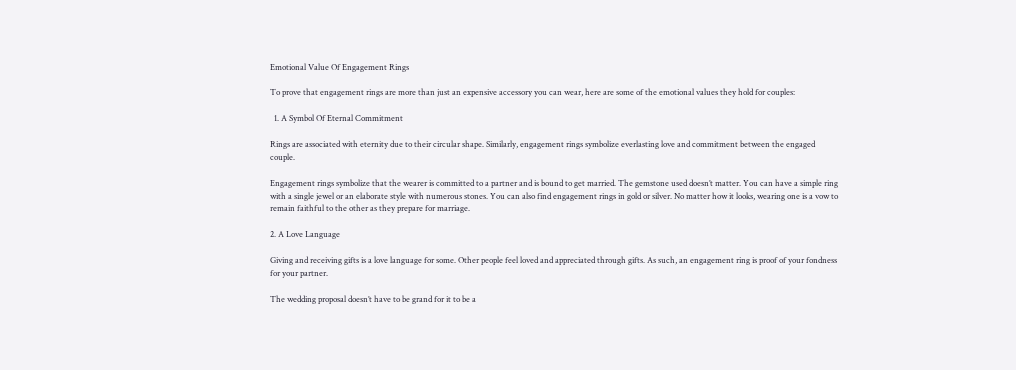Emotional Value Of Engagement Rings

To prove that engagement rings are more than just an expensive accessory you can wear, here are some of the emotional values they hold for couples:

  1. A Symbol Of Eternal Commitment

Rings are associated with eternity due to their circular shape. Similarly, engagement rings symbolize everlasting love and commitment between the engaged couple.

Engagement rings symbolize that the wearer is committed to a partner and is bound to get married. The gemstone used doesn’t matter. You can have a simple ring with a single jewel or an elaborate style with numerous stones. You can also find engagement rings in gold or silver. No matter how it looks, wearing one is a vow to remain faithful to the other as they prepare for marriage.

2. A Love Language

Giving and receiving gifts is a love language for some. Other people feel loved and appreciated through gifts. As such, an engagement ring is proof of your fondness for your partner.

The wedding proposal doesn’t have to be grand for it to be a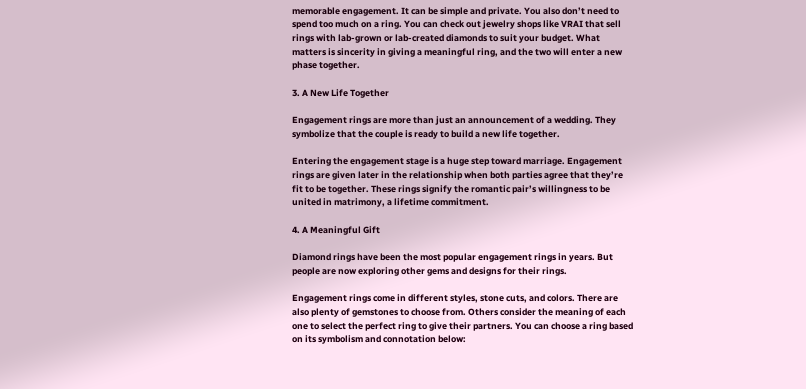memorable engagement. It can be simple and private. You also don’t need to spend too much on a ring. You can check out jewelry shops like VRAI that sell rings with lab-grown or lab-created diamonds to suit your budget. What matters is sincerity in giving a meaningful ring, and the two will enter a new phase together.

3. A New Life Together

Engagement rings are more than just an announcement of a wedding. They symbolize that the couple is ready to build a new life together.

Entering the engagement stage is a huge step toward marriage. Engagement rings are given later in the relationship when both parties agree that they’re fit to be together. These rings signify the romantic pair’s willingness to be united in matrimony, a lifetime commitment.

4. A Meaningful Gift

Diamond rings have been the most popular engagement rings in years. But people are now exploring other gems and designs for their rings.

Engagement rings come in different styles, stone cuts, and colors. There are also plenty of gemstones to choose from. Others consider the meaning of each one to select the perfect ring to give their partners. You can choose a ring based on its symbolism and connotation below: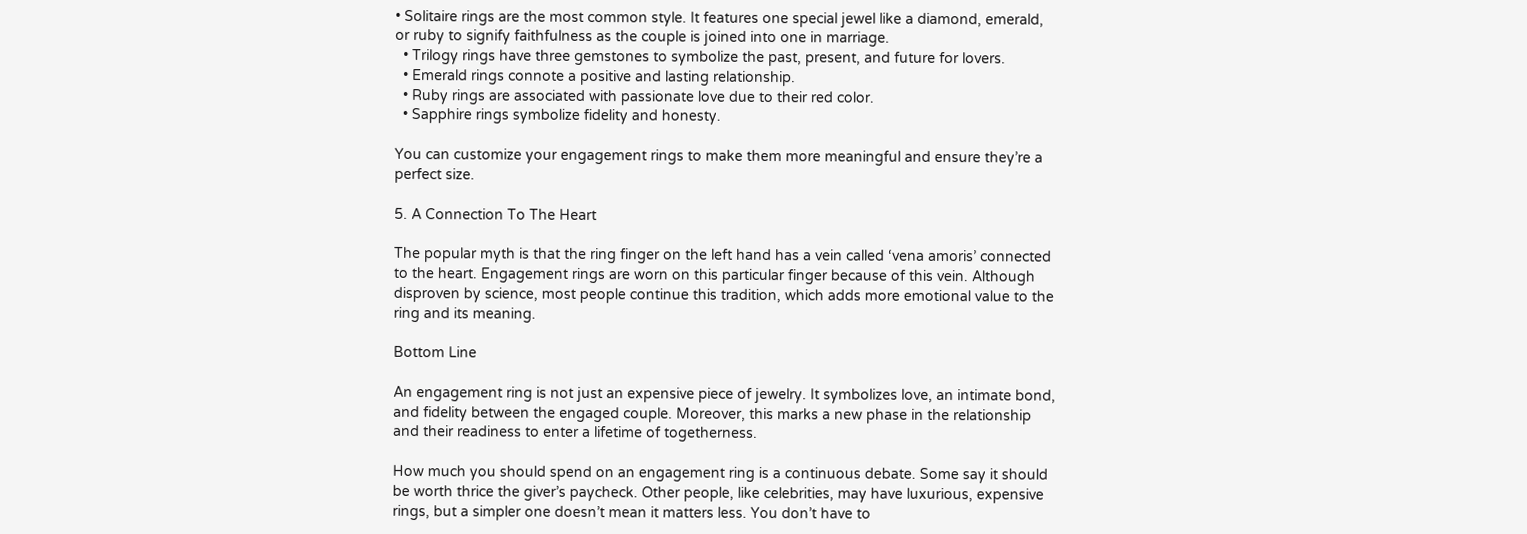• Solitaire rings are the most common style. It features one special jewel like a diamond, emerald, or ruby to signify faithfulness as the couple is joined into one in marriage.
  • Trilogy rings have three gemstones to symbolize the past, present, and future for lovers.
  • Emerald rings connote a positive and lasting relationship.
  • Ruby rings are associated with passionate love due to their red color.
  • Sapphire rings symbolize fidelity and honesty.

You can customize your engagement rings to make them more meaningful and ensure they’re a perfect size.

5. A Connection To The Heart

The popular myth is that the ring finger on the left hand has a vein called ‘vena amoris’ connected to the heart. Engagement rings are worn on this particular finger because of this vein. Although disproven by science, most people continue this tradition, which adds more emotional value to the ring and its meaning.

Bottom Line

An engagement ring is not just an expensive piece of jewelry. It symbolizes love, an intimate bond, and fidelity between the engaged couple. Moreover, this marks a new phase in the relationship and their readiness to enter a lifetime of togetherness.

How much you should spend on an engagement ring is a continuous debate. Some say it should be worth thrice the giver’s paycheck. Other people, like celebrities, may have luxurious, expensive rings, but a simpler one doesn’t mean it matters less. You don’t have to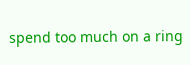spend too much on a ring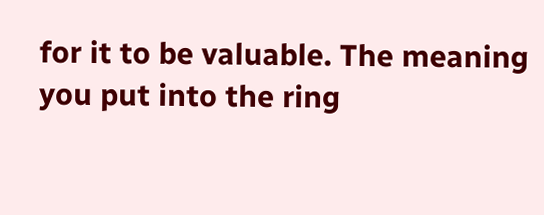for it to be valuable. The meaning you put into the ring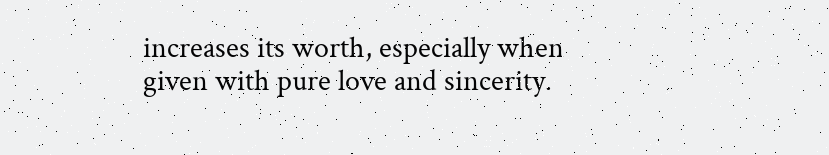increases its worth, especially when given with pure love and sincerity.